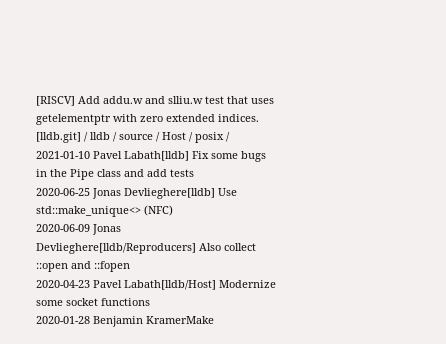[RISCV] Add addu.w and slliu.w test that uses getelementptr with zero extended indices.
[lldb.git] / lldb / source / Host / posix /
2021-01-10 Pavel Labath[lldb] Fix some bugs in the Pipe class and add tests
2020-06-25 Jonas Devlieghere[lldb] Use std::make_unique<> (NFC)
2020-06-09 Jonas Devlieghere[lldb/Reproducers] Also collect ::open and ::fopen
2020-04-23 Pavel Labath[lldb/Host] Modernize some socket functions
2020-01-28 Benjamin KramerMake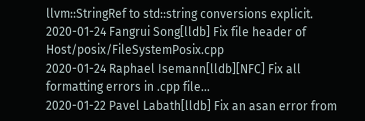llvm::StringRef to std::string conversions explicit.
2020-01-24 Fangrui Song[lldb] Fix file header of Host/posix/FileSystemPosix.cpp
2020-01-24 Raphael Isemann[lldb][NFC] Fix all formatting errors in .cpp file...
2020-01-22 Pavel Labath[lldb] Fix an asan error from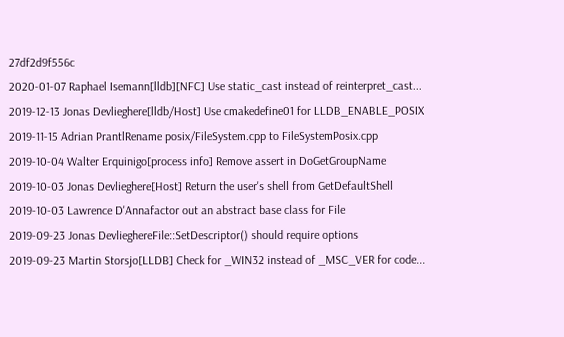27df2d9f556c
2020-01-07 Raphael Isemann[lldb][NFC] Use static_cast instead of reinterpret_cast...
2019-12-13 Jonas Devlieghere[lldb/Host] Use cmakedefine01 for LLDB_ENABLE_POSIX
2019-11-15 Adrian PrantlRename posix/FileSystem.cpp to FileSystemPosix.cpp
2019-10-04 Walter Erquinigo[process info] Remove assert in DoGetGroupName
2019-10-03 Jonas Devlieghere[Host] Return the user's shell from GetDefaultShell
2019-10-03 Lawrence D'Annafactor out an abstract base class for File
2019-09-23 Jonas DevlieghereFile::SetDescriptor() should require options
2019-09-23 Martin Storsjo[LLDB] Check for _WIN32 instead of _MSC_VER for code...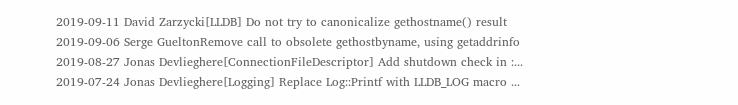2019-09-11 David Zarzycki[LLDB] Do not try to canonicalize gethostname() result
2019-09-06 Serge GueltonRemove call to obsolete gethostbyname, using getaddrinfo
2019-08-27 Jonas Devlieghere[ConnectionFileDescriptor] Add shutdown check in :...
2019-07-24 Jonas Devlieghere[Logging] Replace Log::Printf with LLDB_LOG macro ...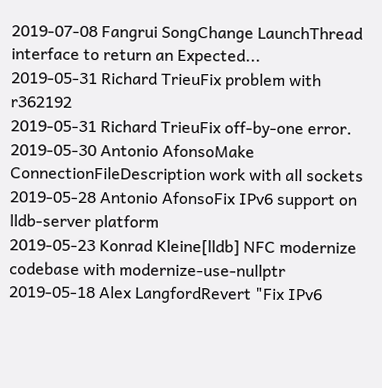2019-07-08 Fangrui SongChange LaunchThread interface to return an Expected...
2019-05-31 Richard TrieuFix problem with r362192
2019-05-31 Richard TrieuFix off-by-one error.
2019-05-30 Antonio AfonsoMake ConnectionFileDescription work with all sockets
2019-05-28 Antonio AfonsoFix IPv6 support on lldb-server platform
2019-05-23 Konrad Kleine[lldb] NFC modernize codebase with modernize-use-nullptr
2019-05-18 Alex LangfordRevert "Fix IPv6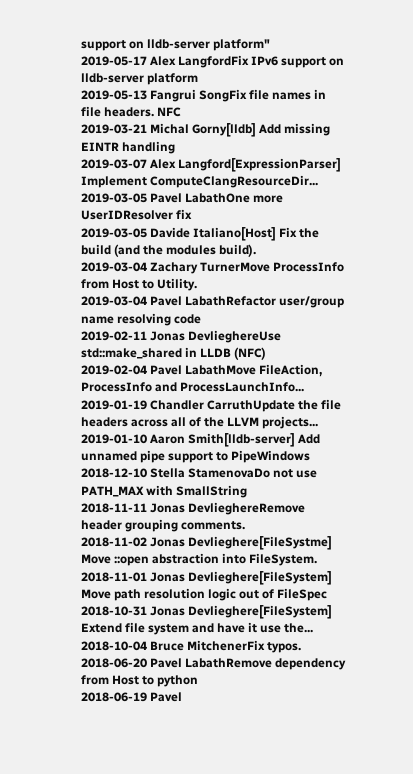support on lldb-server platform"
2019-05-17 Alex LangfordFix IPv6 support on lldb-server platform
2019-05-13 Fangrui SongFix file names in file headers. NFC
2019-03-21 Michal Gorny[lldb] Add missing EINTR handling
2019-03-07 Alex Langford[ExpressionParser] Implement ComputeClangResourceDir...
2019-03-05 Pavel LabathOne more UserIDResolver fix
2019-03-05 Davide Italiano[Host] Fix the build (and the modules build).
2019-03-04 Zachary TurnerMove ProcessInfo from Host to Utility.
2019-03-04 Pavel LabathRefactor user/group name resolving code
2019-02-11 Jonas DevlieghereUse std::make_shared in LLDB (NFC)
2019-02-04 Pavel LabathMove FileAction, ProcessInfo and ProcessLaunchInfo...
2019-01-19 Chandler CarruthUpdate the file headers across all of the LLVM projects...
2019-01-10 Aaron Smith[lldb-server] Add unnamed pipe support to PipeWindows
2018-12-10 Stella StamenovaDo not use PATH_MAX with SmallString
2018-11-11 Jonas DevlieghereRemove header grouping comments.
2018-11-02 Jonas Devlieghere[FileSystme] Move ::open abstraction into FileSystem.
2018-11-01 Jonas Devlieghere[FileSystem] Move path resolution logic out of FileSpec
2018-10-31 Jonas Devlieghere[FileSystem] Extend file system and have it use the...
2018-10-04 Bruce MitchenerFix typos.
2018-06-20 Pavel LabathRemove dependency from Host to python
2018-06-19 Pavel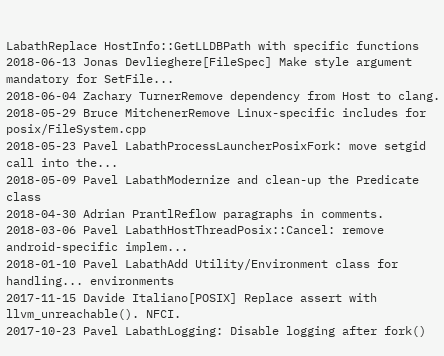LabathReplace HostInfo::GetLLDBPath with specific functions
2018-06-13 Jonas Devlieghere[FileSpec] Make style argument mandatory for SetFile...
2018-06-04 Zachary TurnerRemove dependency from Host to clang.
2018-05-29 Bruce MitchenerRemove Linux-specific includes for posix/FileSystem.cpp
2018-05-23 Pavel LabathProcessLauncherPosixFork: move setgid call into the...
2018-05-09 Pavel LabathModernize and clean-up the Predicate class
2018-04-30 Adrian PrantlReflow paragraphs in comments.
2018-03-06 Pavel LabathHostThreadPosix::Cancel: remove android-specific implem...
2018-01-10 Pavel LabathAdd Utility/Environment class for handling... environments
2017-11-15 Davide Italiano[POSIX] Replace assert with llvm_unreachable(). NFCI.
2017-10-23 Pavel LabathLogging: Disable logging after fork()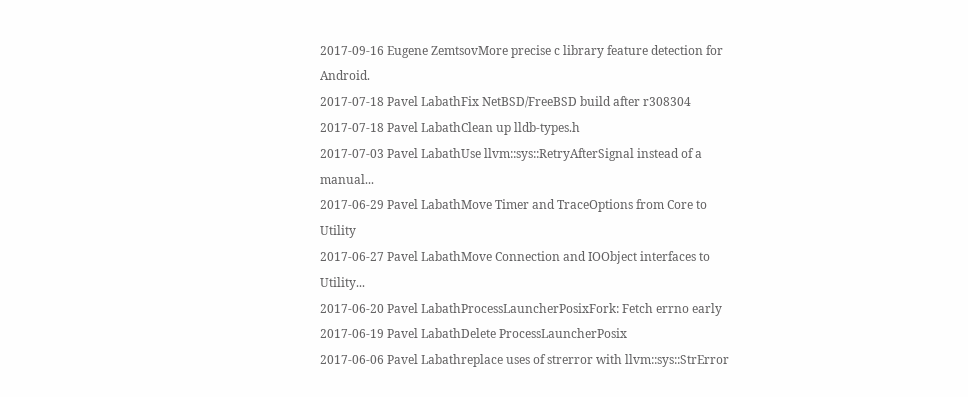2017-09-16 Eugene ZemtsovMore precise c library feature detection for Android.
2017-07-18 Pavel LabathFix NetBSD/FreeBSD build after r308304
2017-07-18 Pavel LabathClean up lldb-types.h
2017-07-03 Pavel LabathUse llvm::sys::RetryAfterSignal instead of a manual...
2017-06-29 Pavel LabathMove Timer and TraceOptions from Core to Utility
2017-06-27 Pavel LabathMove Connection and IOObject interfaces to Utility...
2017-06-20 Pavel LabathProcessLauncherPosixFork: Fetch errno early
2017-06-19 Pavel LabathDelete ProcessLauncherPosix
2017-06-06 Pavel Labathreplace uses of strerror with llvm::sys::StrError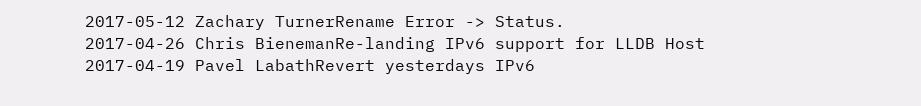2017-05-12 Zachary TurnerRename Error -> Status.
2017-04-26 Chris BienemanRe-landing IPv6 support for LLDB Host
2017-04-19 Pavel LabathRevert yesterdays IPv6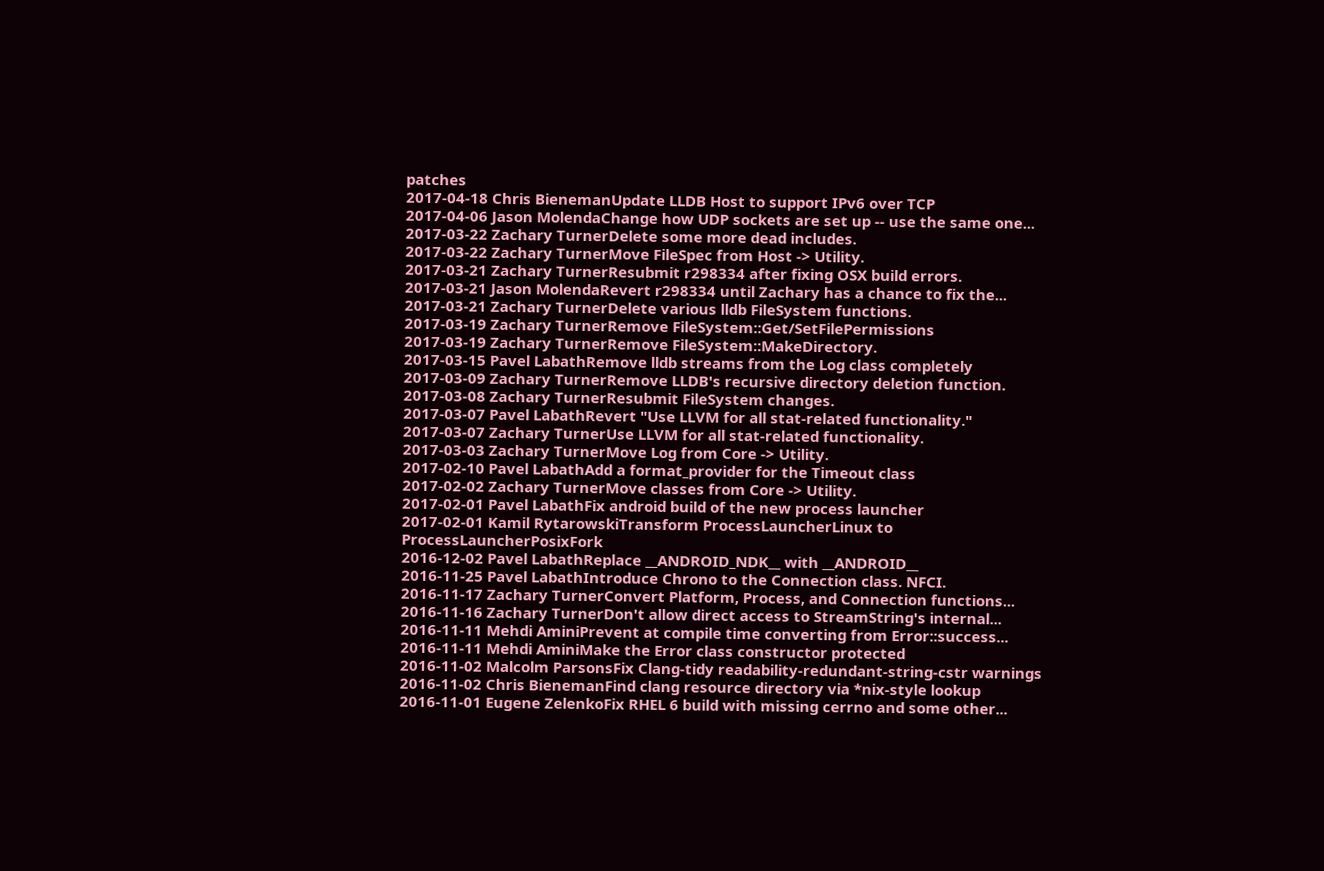patches
2017-04-18 Chris BienemanUpdate LLDB Host to support IPv6 over TCP
2017-04-06 Jason MolendaChange how UDP sockets are set up -- use the same one...
2017-03-22 Zachary TurnerDelete some more dead includes.
2017-03-22 Zachary TurnerMove FileSpec from Host -> Utility.
2017-03-21 Zachary TurnerResubmit r298334 after fixing OSX build errors.
2017-03-21 Jason MolendaRevert r298334 until Zachary has a chance to fix the...
2017-03-21 Zachary TurnerDelete various lldb FileSystem functions.
2017-03-19 Zachary TurnerRemove FileSystem::Get/SetFilePermissions
2017-03-19 Zachary TurnerRemove FileSystem::MakeDirectory.
2017-03-15 Pavel LabathRemove lldb streams from the Log class completely
2017-03-09 Zachary TurnerRemove LLDB's recursive directory deletion function.
2017-03-08 Zachary TurnerResubmit FileSystem changes.
2017-03-07 Pavel LabathRevert "Use LLVM for all stat-related functionality."
2017-03-07 Zachary TurnerUse LLVM for all stat-related functionality.
2017-03-03 Zachary TurnerMove Log from Core -> Utility.
2017-02-10 Pavel LabathAdd a format_provider for the Timeout class
2017-02-02 Zachary TurnerMove classes from Core -> Utility.
2017-02-01 Pavel LabathFix android build of the new process launcher
2017-02-01 Kamil RytarowskiTransform ProcessLauncherLinux to ProcessLauncherPosixFork
2016-12-02 Pavel LabathReplace __ANDROID_NDK__ with __ANDROID__
2016-11-25 Pavel LabathIntroduce Chrono to the Connection class. NFCI.
2016-11-17 Zachary TurnerConvert Platform, Process, and Connection functions...
2016-11-16 Zachary TurnerDon't allow direct access to StreamString's internal...
2016-11-11 Mehdi AminiPrevent at compile time converting from Error::success...
2016-11-11 Mehdi AminiMake the Error class constructor protected
2016-11-02 Malcolm ParsonsFix Clang-tidy readability-redundant-string-cstr warnings
2016-11-02 Chris BienemanFind clang resource directory via *nix-style lookup
2016-11-01 Eugene ZelenkoFix RHEL 6 build with missing cerrno and some other...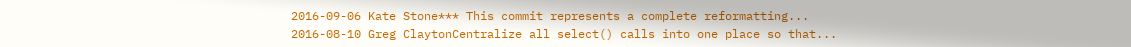2016-09-06 Kate Stone*** This commit represents a complete reformatting...
2016-08-10 Greg ClaytonCentralize all select() calls into one place so that...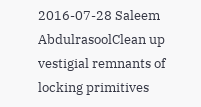2016-07-28 Saleem AbdulrasoolClean up vestigial remnants of locking primitives